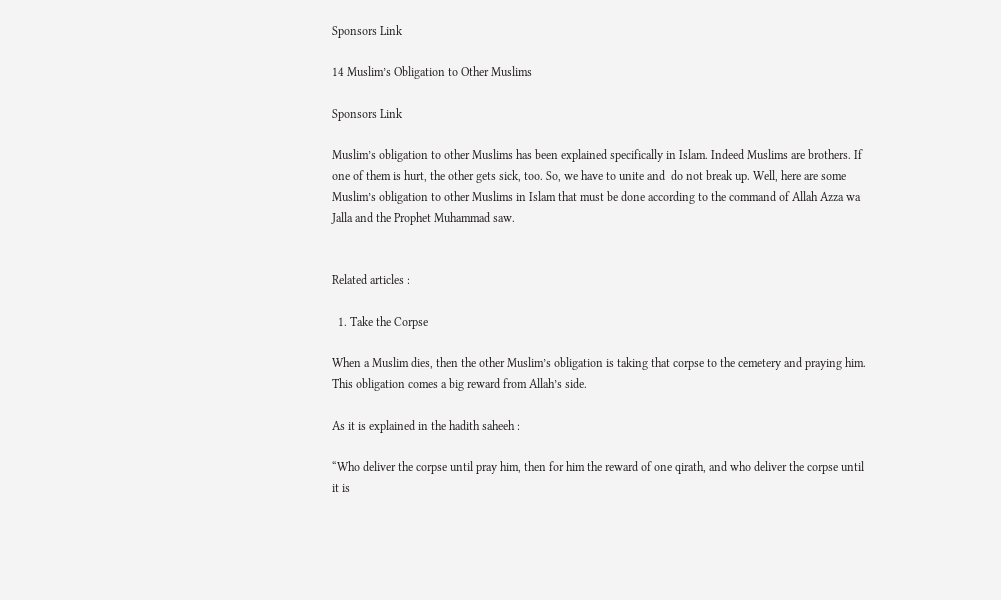Sponsors Link

14 Muslim’s Obligation to Other Muslims

Sponsors Link

Muslim’s obligation to other Muslims has been explained specifically in Islam. Indeed Muslims are brothers. If one of them is hurt, the other gets sick, too. So, we have to unite and  do not break up. Well, here are some Muslim’s obligation to other Muslims in Islam that must be done according to the command of Allah Azza wa Jalla and the Prophet Muhammad saw.


Related articles :

  1. Take the Corpse

When a Muslim dies, then the other Muslim’s obligation is taking that corpse to the cemetery and praying him. This obligation comes a big reward from Allah’s side.

As it is explained in the hadith saheeh :

“Who deliver the corpse until pray him, then for him the reward of one qirath, and who deliver the corpse until it is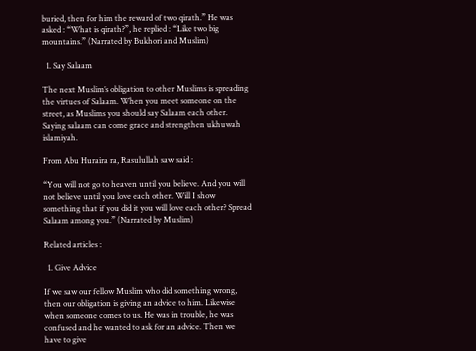buried, then for him the reward of two qirath.” He was asked : “What is qirath?”, he replied : “Like two big mountains.” (Narrated by Bukhori and Muslim)

  1. Say Salaam

The next Muslim’s obligation to other Muslims is spreading the virtues of Salaam. When you meet someone on the street, as Muslims you should say Salaam each other. Saying salaam can come grace and strengthen ukhuwah islamiyah.

From Abu Huraira ra, Rasulullah saw said :

“You will not go to heaven until you believe. And you will not believe until you love each other. Will I show something that if you did it you will love each other? Spread Salaam among you.” (Narrated by Muslim)

Related articles :

  1. Give Advice

If we saw our fellow Muslim who did something wrong, then our obligation is giving an advice to him. Likewise when someone comes to us. He was in trouble, he was confused and he wanted to ask for an advice. Then we have to give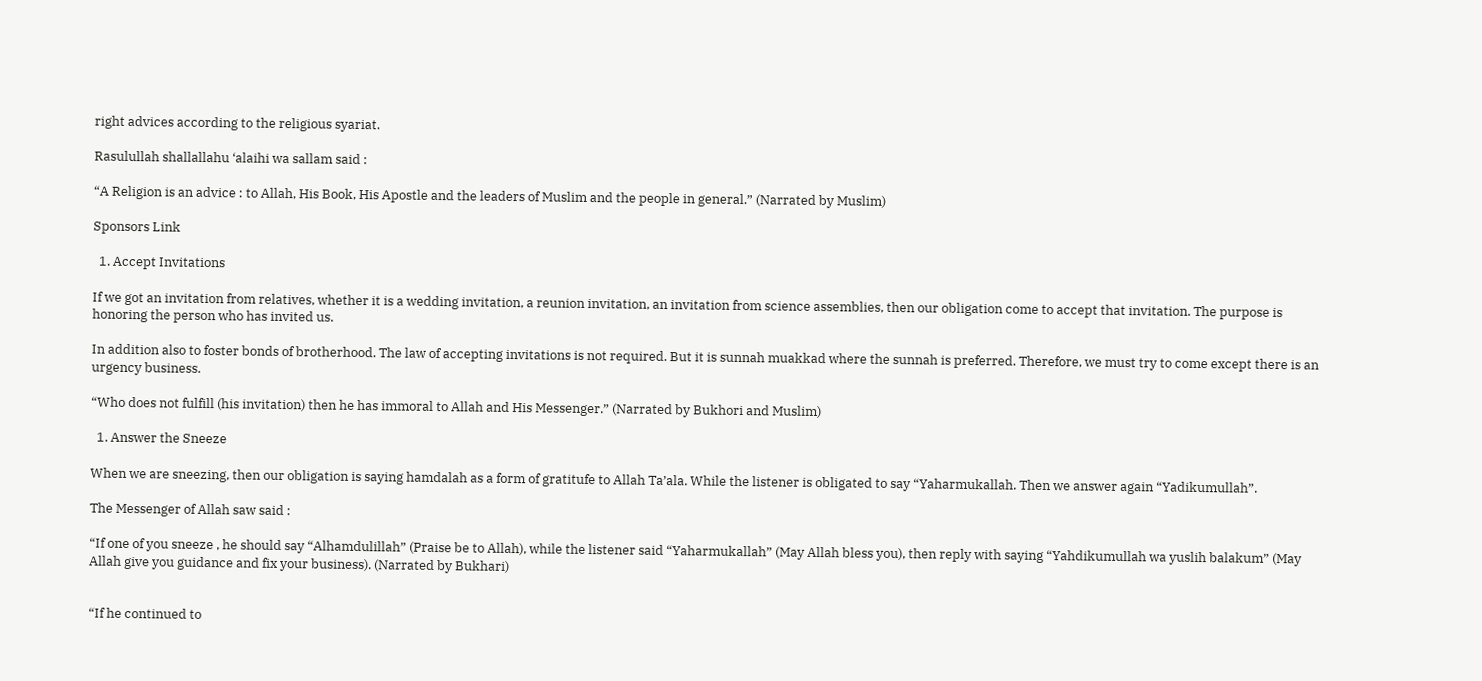right advices according to the religious syariat.

Rasulullah shallallahu ‘alaihi wa sallam said :

“A Religion is an advice : to Allah, His Book, His Apostle and the leaders of Muslim and the people in general.” (Narrated by Muslim)

Sponsors Link

  1. Accept Invitations

If we got an invitation from relatives, whether it is a wedding invitation, a reunion invitation, an invitation from science assemblies, then our obligation come to accept that invitation. The purpose is honoring the person who has invited us.

In addition also to foster bonds of brotherhood. The law of accepting invitations is not required. But it is sunnah muakkad where the sunnah is preferred. Therefore, we must try to come except there is an urgency business.

“Who does not fulfill (his invitation) then he has immoral to Allah and His Messenger.” (Narrated by Bukhori and Muslim)

  1. Answer the Sneeze

When we are sneezing, then our obligation is saying hamdalah as a form of gratitufe to Allah Ta’ala. While the listener is obligated to say “Yaharmukallah. Then we answer again “Yadikumullah”.

The Messenger of Allah saw said :

“If one of you sneeze , he should say “Alhamdulillah” (Praise be to Allah), while the listener said “Yaharmukallah” (May Allah bless you), then reply with saying “Yahdikumullah wa yuslih balakum” (May Allah give you guidance and fix your business). (Narrated by Bukhari)


“If he continued to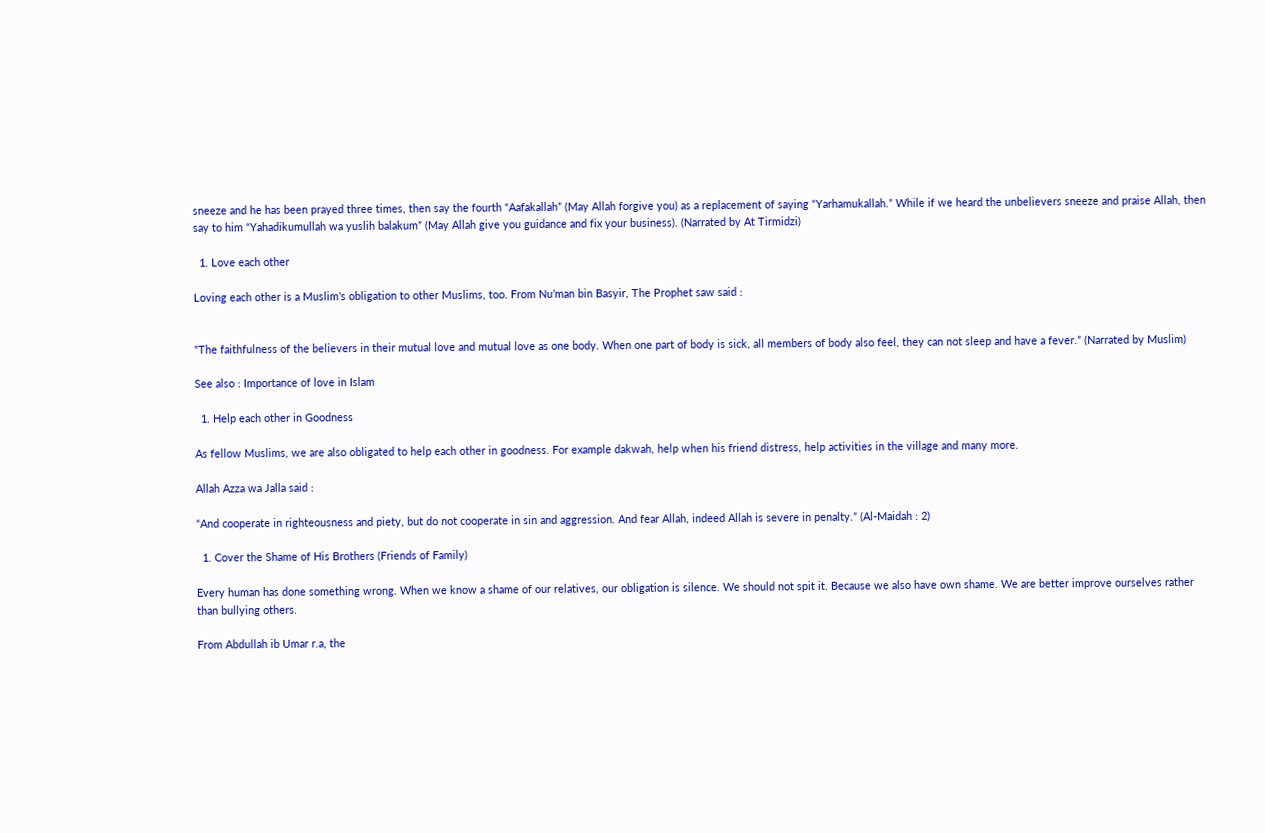sneeze and he has been prayed three times, then say the fourth “Aafakallah” (May Allah forgive you) as a replacement of saying “Yarhamukallah.” While if we heard the unbelievers sneeze and praise Allah, then say to him “Yahadikumullah wa yuslih balakum” (May Allah give you guidance and fix your business). (Narrated by At Tirmidzi)

  1. Love each other

Loving each other is a Muslim’s obligation to other Muslims, too. From Nu’man bin Basyir, The Prophet saw said :


“The faithfulness of the believers in their mutual love and mutual love as one body. When one part of body is sick, all members of body also feel, they can not sleep and have a fever.” (Narrated by Muslim)

See also : Importance of love in Islam

  1. Help each other in Goodness

As fellow Muslims, we are also obligated to help each other in goodness. For example dakwah, help when his friend distress, help activities in the village and many more.

Allah Azza wa Jalla said :

“And cooperate in righteousness and piety, but do not cooperate in sin and aggression. And fear Allah, indeed Allah is severe in penalty.” (Al-Maidah : 2)

  1. Cover the Shame of His Brothers (Friends of Family)

Every human has done something wrong. When we know a shame of our relatives, our obligation is silence. We should not spit it. Because we also have own shame. We are better improve ourselves rather than bullying others.

From Abdullah ib Umar r.a, the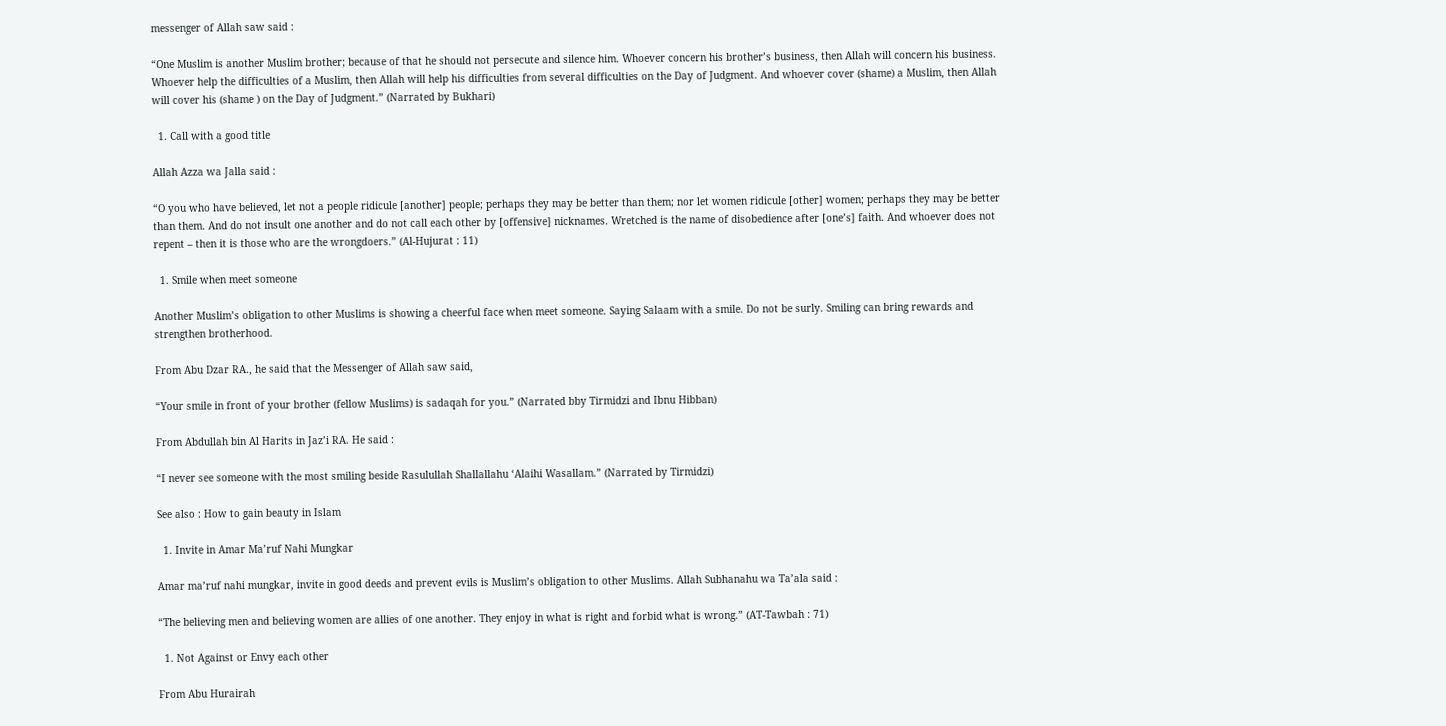messenger of Allah saw said :

“One Muslim is another Muslim brother; because of that he should not persecute and silence him. Whoever concern his brother’s business, then Allah will concern his business. Whoever help the difficulties of a Muslim, then Allah will help his difficulties from several difficulties on the Day of Judgment. And whoever cover (shame) a Muslim, then Allah will cover his (shame ) on the Day of Judgment.” (Narrated by Bukhari)

  1. Call with a good title

Allah Azza wa Jalla said :

“O you who have believed, let not a people ridicule [another] people; perhaps they may be better than them; nor let women ridicule [other] women; perhaps they may be better than them. And do not insult one another and do not call each other by [offensive] nicknames. Wretched is the name of disobedience after [one’s] faith. And whoever does not repent – then it is those who are the wrongdoers.” (Al-Hujurat : 11)

  1. Smile when meet someone

Another Muslim’s obligation to other Muslims is showing a cheerful face when meet someone. Saying Salaam with a smile. Do not be surly. Smiling can bring rewards and strengthen brotherhood.

From Abu Dzar RA., he said that the Messenger of Allah saw said,

“Your smile in front of your brother (fellow Muslims) is sadaqah for you.” (Narrated bby Tirmidzi and Ibnu Hibban)

From Abdullah bin Al Harits in Jaz’i RA. He said :

“I never see someone with the most smiling beside Rasulullah Shallallahu ‘Alaihi Wasallam.” (Narrated by Tirmidzi)

See also : How to gain beauty in Islam

  1. Invite in Amar Ma’ruf Nahi Mungkar

Amar ma’ruf nahi mungkar, invite in good deeds and prevent evils is Muslim’s obligation to other Muslims. Allah Subhanahu wa Ta’ala said :

“The believing men and believing women are allies of one another. They enjoy in what is right and forbid what is wrong.” (AT-Tawbah : 71)

  1. Not Against or Envy each other

From Abu Hurairah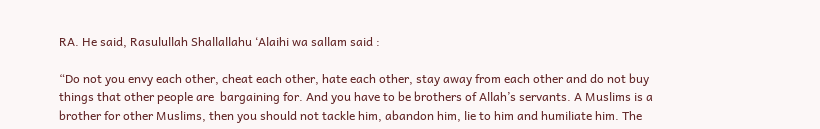RA. He said, Rasulullah Shallallahu ‘Alaihi wa sallam said :

“Do not you envy each other, cheat each other, hate each other, stay away from each other and do not buy things that other people are  bargaining for. And you have to be brothers of Allah’s servants. A Muslims is a brother for other Muslims, then you should not tackle him, abandon him, lie to him and humiliate him. The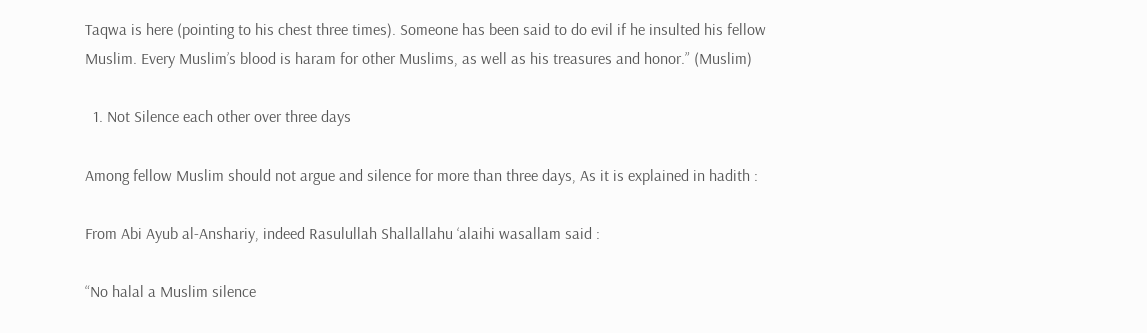Taqwa is here (pointing to his chest three times). Someone has been said to do evil if he insulted his fellow Muslim. Every Muslim’s blood is haram for other Muslims, as well as his treasures and honor.” (Muslim)

  1. Not Silence each other over three days

Among fellow Muslim should not argue and silence for more than three days, As it is explained in hadith :

From Abi Ayub al-Anshariy, indeed Rasulullah Shallallahu ‘alaihi wasallam said :

“No halal a Muslim silence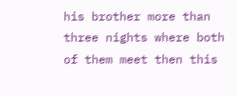his brother more than three nights where both of them meet then this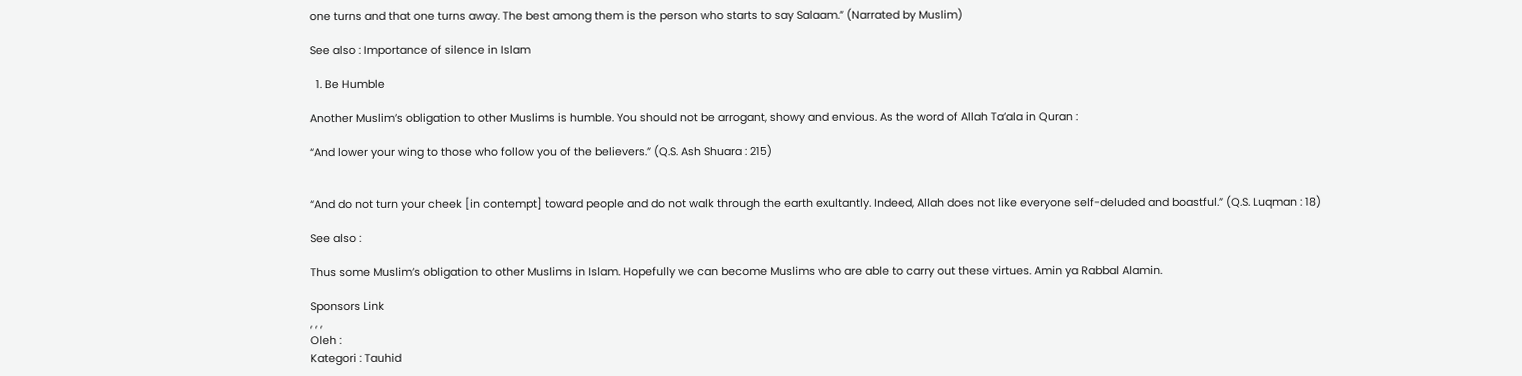one turns and that one turns away. The best among them is the person who starts to say Salaam.” (Narrated by Muslim)

See also : Importance of silence in Islam

  1. Be Humble

Another Muslim’s obligation to other Muslims is humble. You should not be arrogant, showy and envious. As the word of Allah Ta’ala in Quran :

“And lower your wing to those who follow you of the believers.” (Q.S. Ash Shuara : 215)


“And do not turn your cheek [in contempt] toward people and do not walk through the earth exultantly. Indeed, Allah does not like everyone self-deluded and boastful.” (Q.S. Luqman : 18)

See also :

Thus some Muslim’s obligation to other Muslims in Islam. Hopefully we can become Muslims who are able to carry out these virtues. Amin ya Rabbal Alamin.

Sponsors Link
, , ,
Oleh :
Kategori : Tauhid